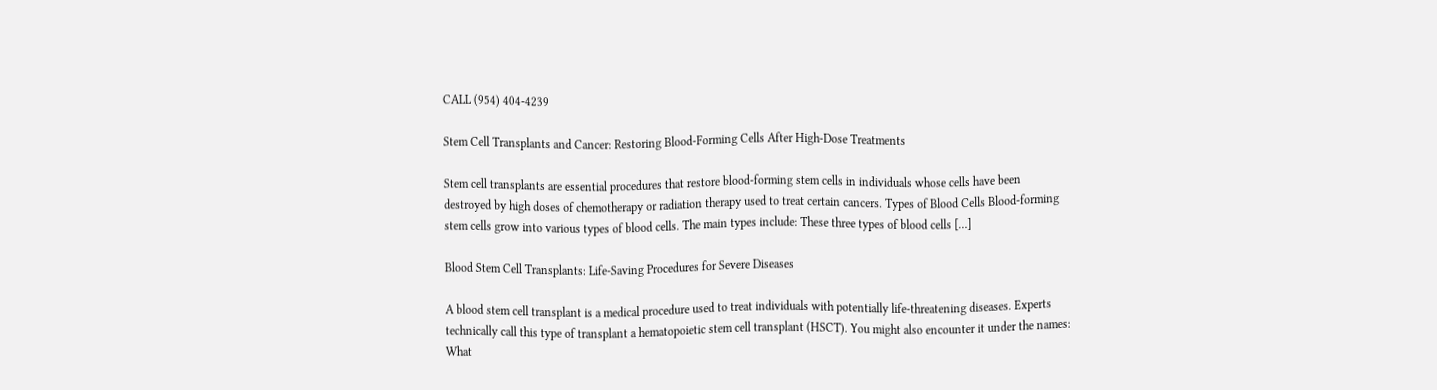CALL (954) 404-4239

Stem Cell Transplants and Cancer: Restoring Blood-Forming Cells After High-Dose Treatments

Stem cell transplants are essential procedures that restore blood-forming stem cells in individuals whose cells have been destroyed by high doses of chemotherapy or radiation therapy used to treat certain cancers. Types of Blood Cells Blood-forming stem cells grow into various types of blood cells. The main types include: These three types of blood cells […]

Blood Stem Cell Transplants: Life-Saving Procedures for Severe Diseases

A blood stem cell transplant is a medical procedure used to treat individuals with potentially life-threatening diseases. Experts technically call this type of transplant a hematopoietic stem cell transplant (HSCT). You might also encounter it under the names: What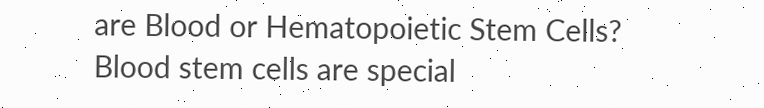are Blood or Hematopoietic Stem Cells? Blood stem cells are special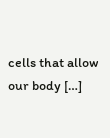cells that allow our body […]